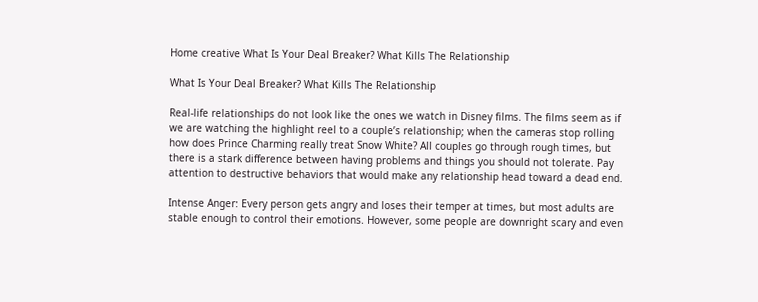Home creative What Is Your Deal Breaker? What Kills The Relationship

What Is Your Deal Breaker? What Kills The Relationship

Real-life relationships do not look like the ones we watch in Disney films. The films seem as if we are watching the highlight reel to a couple’s relationship; when the cameras stop rolling how does Prince Charming really treat Snow White? All couples go through rough times, but there is a stark difference between having problems and things you should not tolerate. Pay attention to destructive behaviors that would make any relationship head toward a dead end.

Intense Anger: Every person gets angry and loses their temper at times, but most adults are stable enough to control their emotions. However, some people are downright scary and even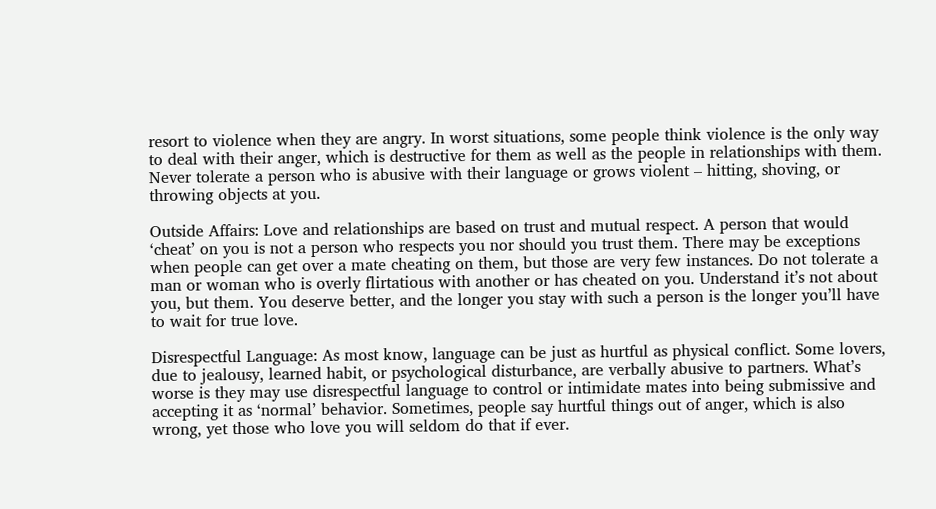resort to violence when they are angry. In worst situations, some people think violence is the only way to deal with their anger, which is destructive for them as well as the people in relationships with them. Never tolerate a person who is abusive with their language or grows violent – hitting, shoving, or throwing objects at you.

Outside Affairs: Love and relationships are based on trust and mutual respect. A person that would ‘cheat’ on you is not a person who respects you nor should you trust them. There may be exceptions when people can get over a mate cheating on them, but those are very few instances. Do not tolerate a man or woman who is overly flirtatious with another or has cheated on you. Understand it’s not about you, but them. You deserve better, and the longer you stay with such a person is the longer you’ll have to wait for true love.

Disrespectful Language: As most know, language can be just as hurtful as physical conflict. Some lovers, due to jealousy, learned habit, or psychological disturbance, are verbally abusive to partners. What’s worse is they may use disrespectful language to control or intimidate mates into being submissive and accepting it as ‘normal’ behavior. Sometimes, people say hurtful things out of anger, which is also wrong, yet those who love you will seldom do that if ever.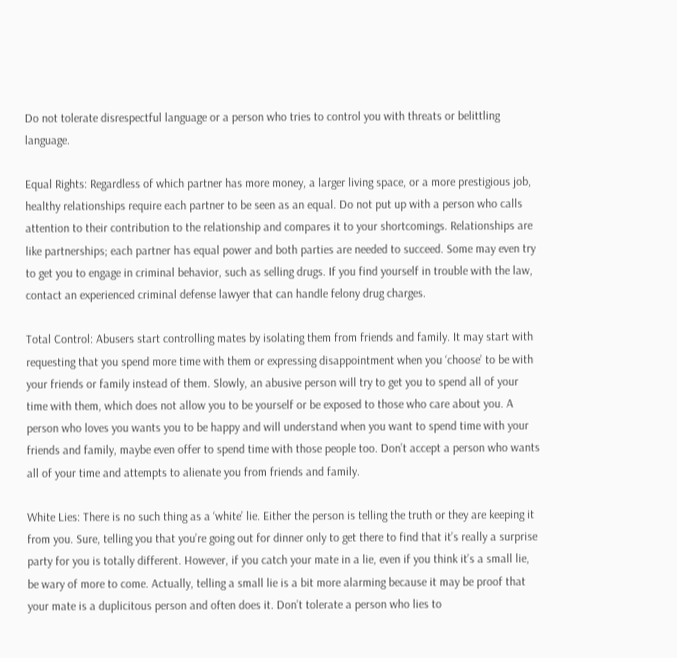Do not tolerate disrespectful language or a person who tries to control you with threats or belittling language.

Equal Rights: Regardless of which partner has more money, a larger living space, or a more prestigious job, healthy relationships require each partner to be seen as an equal. Do not put up with a person who calls attention to their contribution to the relationship and compares it to your shortcomings. Relationships are like partnerships; each partner has equal power and both parties are needed to succeed. Some may even try to get you to engage in criminal behavior, such as selling drugs. If you find yourself in trouble with the law, contact an experienced criminal defense lawyer that can handle felony drug charges.

Total Control: Abusers start controlling mates by isolating them from friends and family. It may start with requesting that you spend more time with them or expressing disappointment when you ‘choose’ to be with your friends or family instead of them. Slowly, an abusive person will try to get you to spend all of your time with them, which does not allow you to be yourself or be exposed to those who care about you. A person who loves you wants you to be happy and will understand when you want to spend time with your friends and family, maybe even offer to spend time with those people too. Don’t accept a person who wants all of your time and attempts to alienate you from friends and family.

White Lies: There is no such thing as a ‘white’ lie. Either the person is telling the truth or they are keeping it from you. Sure, telling you that you’re going out for dinner only to get there to find that it’s really a surprise party for you is totally different. However, if you catch your mate in a lie, even if you think it’s a small lie, be wary of more to come. Actually, telling a small lie is a bit more alarming because it may be proof that your mate is a duplicitous person and often does it. Don’t tolerate a person who lies to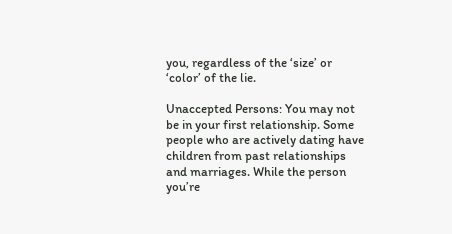you, regardless of the ‘size’ or ‘color’ of the lie.

Unaccepted Persons: You may not be in your first relationship. Some people who are actively dating have children from past relationships and marriages. While the person you’re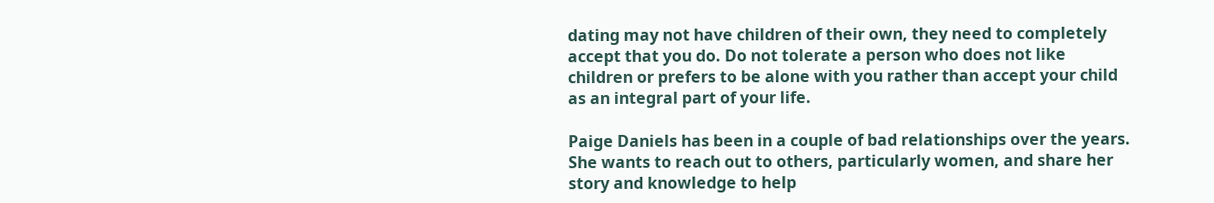dating may not have children of their own, they need to completely accept that you do. Do not tolerate a person who does not like children or prefers to be alone with you rather than accept your child as an integral part of your life.

Paige Daniels has been in a couple of bad relationships over the years. She wants to reach out to others, particularly women, and share her story and knowledge to help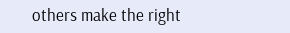others make the right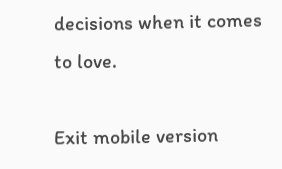decisions when it comes to love.

Exit mobile version